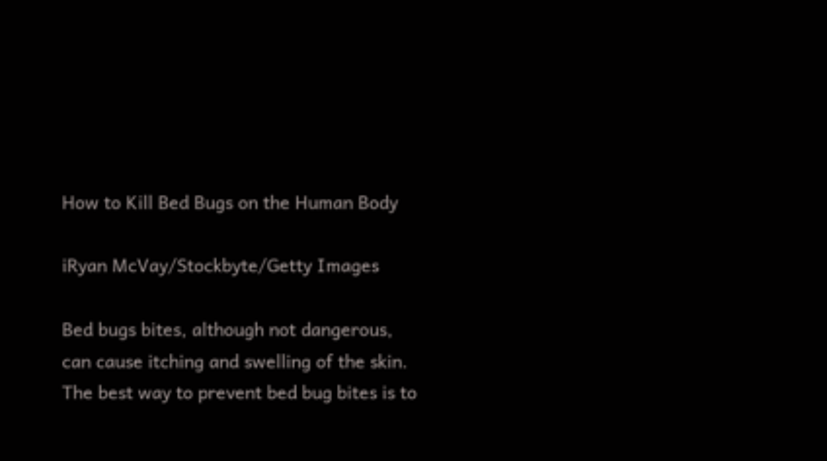How to Kill Bed Bugs on the Human Body

iRyan McVay/Stockbyte/Getty Images

Bed bugs bites, although not dangerous, can cause itching and swelling of the skin. The best way to prevent bed bug bites is to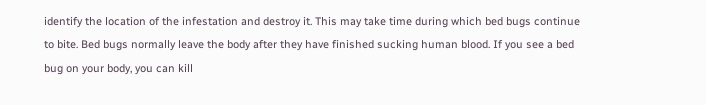identify the location of the infestation and destroy it. This may take time during which bed bugs continue to bite. Bed bugs normally leave the body after they have finished sucking human blood. If you see a bed bug on your body, you can kill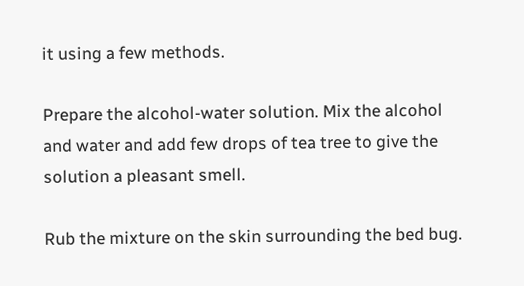it using a few methods.

Prepare the alcohol-water solution. Mix the alcohol and water and add few drops of tea tree to give the solution a pleasant smell.

Rub the mixture on the skin surrounding the bed bug.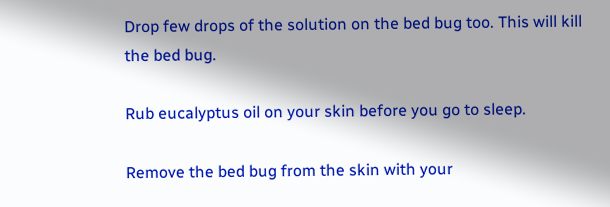Drop few drops of the solution on the bed bug too. This will kill the bed bug.

Rub eucalyptus oil on your skin before you go to sleep.

Remove the bed bug from the skin with your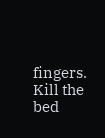fingers. Kill the bed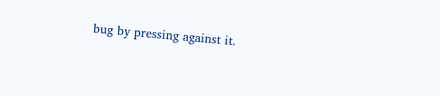bug by pressing against it.